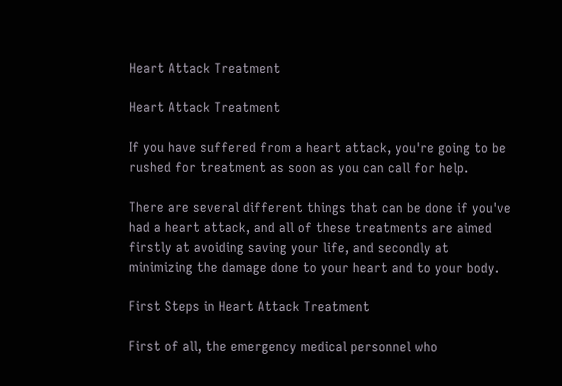Heart Attack Treatment

Heart Attack Treatment

If you have suffered from a heart attack, you're going to be rushed for treatment as soon as you can call for help.

There are several different things that can be done if you've had a heart attack, and all of these treatments are aimed firstly at avoiding saving your life, and secondly at minimizing the damage done to your heart and to your body.

First Steps in Heart Attack Treatment

First of all, the emergency medical personnel who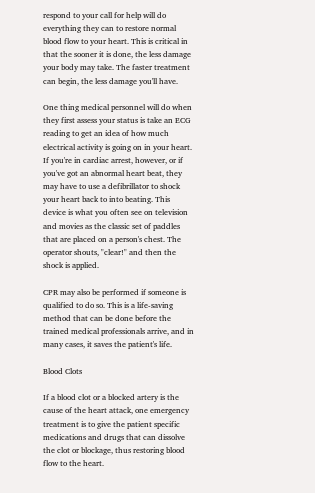respond to your call for help will do everything they can to restore normal blood flow to your heart. This is critical in that the sooner it is done, the less damage your body may take. The faster treatment can begin, the less damage you'll have.

One thing medical personnel will do when they first assess your status is take an ECG reading to get an idea of how much electrical activity is going on in your heart. If you're in cardiac arrest, however, or if you've got an abnormal heart beat, they may have to use a defibrillator to shock your heart back to into beating. This device is what you often see on television and movies as the classic set of paddles that are placed on a person's chest. The operator shouts, "clear!" and then the shock is applied.

CPR may also be performed if someone is qualified to do so. This is a life-saving method that can be done before the trained medical professionals arrive, and in many cases, it saves the patient's life.

Blood Clots

If a blood clot or a blocked artery is the cause of the heart attack, one emergency treatment is to give the patient specific medications and drugs that can dissolve the clot or blockage, thus restoring blood flow to the heart.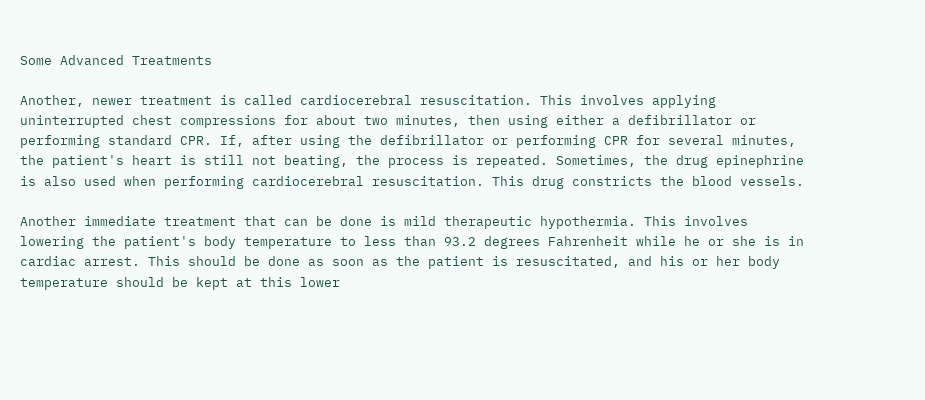Some Advanced Treatments

Another, newer treatment is called cardiocerebral resuscitation. This involves applying uninterrupted chest compressions for about two minutes, then using either a defibrillator or performing standard CPR. If, after using the defibrillator or performing CPR for several minutes, the patient's heart is still not beating, the process is repeated. Sometimes, the drug epinephrine is also used when performing cardiocerebral resuscitation. This drug constricts the blood vessels.

Another immediate treatment that can be done is mild therapeutic hypothermia. This involves lowering the patient's body temperature to less than 93.2 degrees Fahrenheit while he or she is in cardiac arrest. This should be done as soon as the patient is resuscitated, and his or her body temperature should be kept at this lower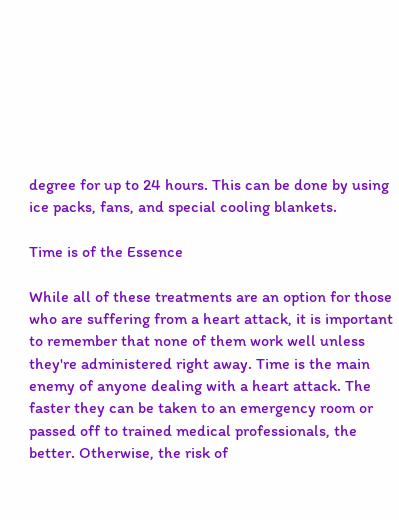degree for up to 24 hours. This can be done by using ice packs, fans, and special cooling blankets.

Time is of the Essence

While all of these treatments are an option for those who are suffering from a heart attack, it is important to remember that none of them work well unless they're administered right away. Time is the main enemy of anyone dealing with a heart attack. The faster they can be taken to an emergency room or passed off to trained medical professionals, the better. Otherwise, the risk of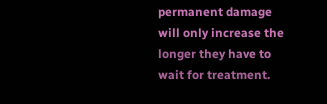permanent damage will only increase the longer they have to wait for treatment.